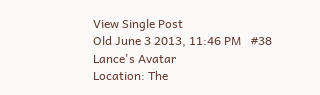View Single Post
Old June 3 2013, 11:46 PM   #38
Lance's Avatar
Location: The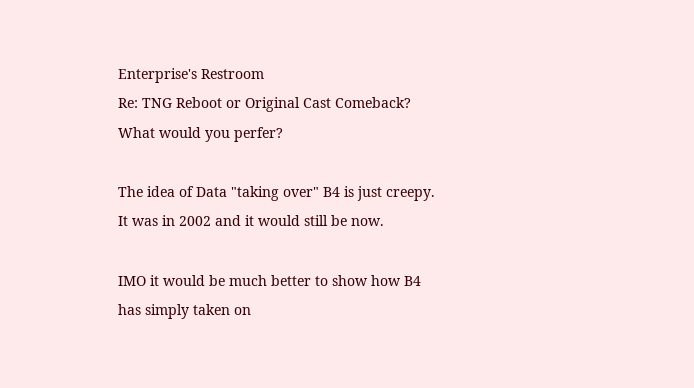Enterprise's Restroom
Re: TNG Reboot or Original Cast Comeback? What would you perfer?

The idea of Data "taking over" B4 is just creepy. It was in 2002 and it would still be now.

IMO it would be much better to show how B4 has simply taken on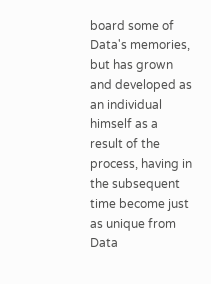board some of Data's memories, but has grown and developed as an individual himself as a result of the process, having in the subsequent time become just as unique from Data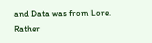and Data was from Lore. Rather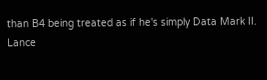than B4 being treated as if he's simply Data Mark II.
Lance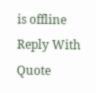is offline   Reply With Quote